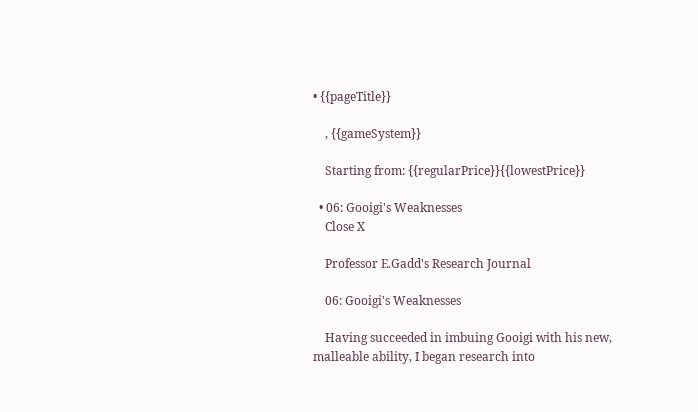• {{pageTitle}}

    , {{gameSystem}}

    Starting from: {{regularPrice}}{{lowestPrice}}

  • 06: Gooigi's Weaknesses
    Close X

    Professor E.Gadd's Research Journal

    06: Gooigi's Weaknesses

    Having succeeded in imbuing Gooigi with his new, malleable ability, I began research into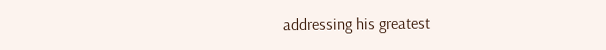addressing his greatest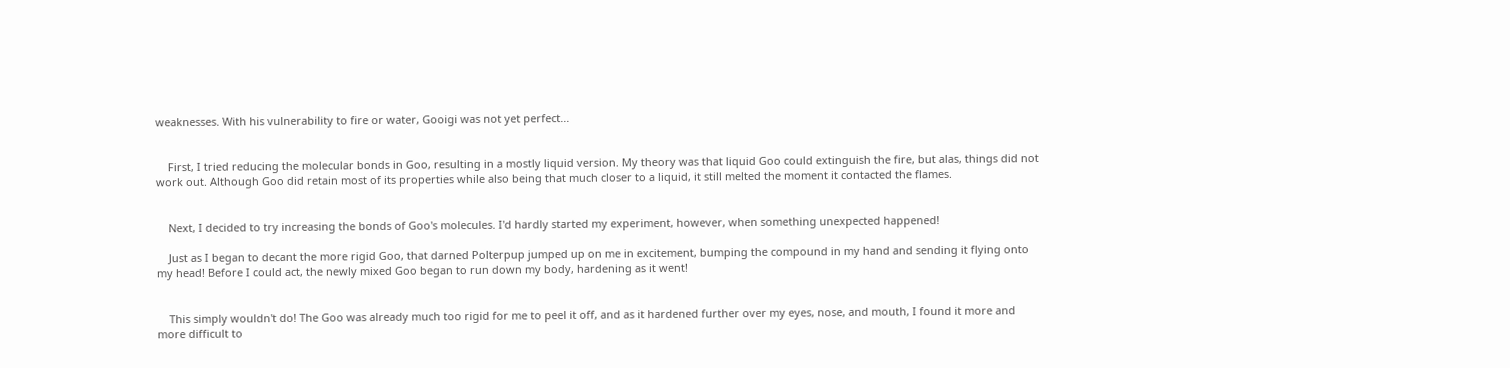weaknesses. With his vulnerability to fire or water, Gooigi was not yet perfect...


    First, I tried reducing the molecular bonds in Goo, resulting in a mostly liquid version. My theory was that liquid Goo could extinguish the fire, but alas, things did not work out. Although Goo did retain most of its properties while also being that much closer to a liquid, it still melted the moment it contacted the flames.


    Next, I decided to try increasing the bonds of Goo's molecules. I'd hardly started my experiment, however, when something unexpected happened!

    Just as I began to decant the more rigid Goo, that darned Polterpup jumped up on me in excitement, bumping the compound in my hand and sending it flying onto my head! Before I could act, the newly mixed Goo began to run down my body, hardening as it went!


    This simply wouldn't do! The Goo was already much too rigid for me to peel it off, and as it hardened further over my eyes, nose, and mouth, I found it more and more difficult to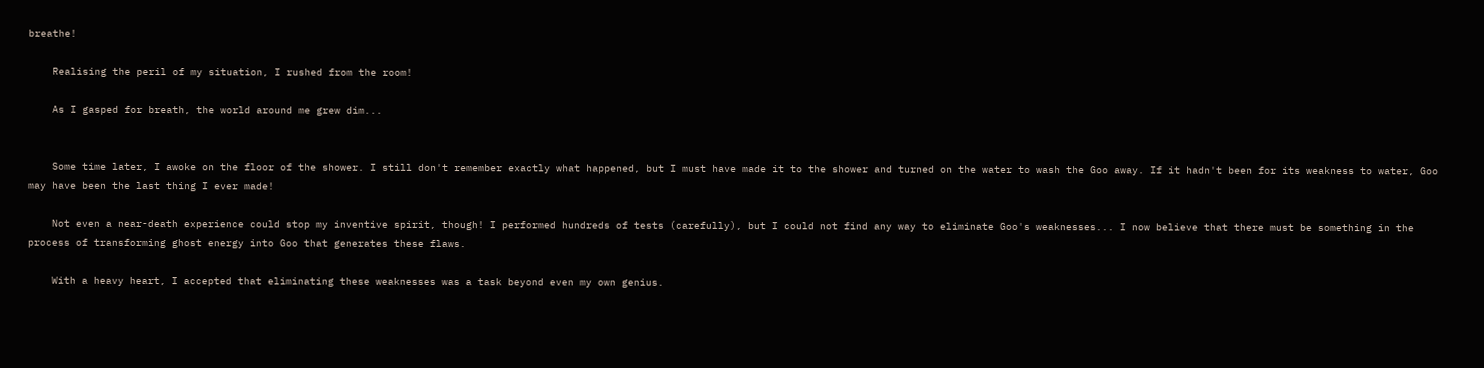breathe!

    Realising the peril of my situation, I rushed from the room!

    As I gasped for breath, the world around me grew dim...


    Some time later, I awoke on the floor of the shower. I still don't remember exactly what happened, but I must have made it to the shower and turned on the water to wash the Goo away. If it hadn't been for its weakness to water, Goo may have been the last thing I ever made!

    Not even a near-death experience could stop my inventive spirit, though! I performed hundreds of tests (carefully), but I could not find any way to eliminate Goo's weaknesses... I now believe that there must be something in the process of transforming ghost energy into Goo that generates these flaws.

    With a heavy heart, I accepted that eliminating these weaknesses was a task beyond even my own genius.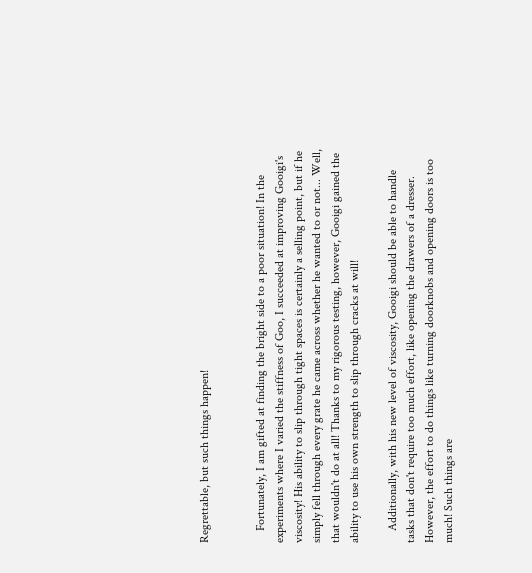Regrettable, but such things happen!


    Fortunately, I am gifted at finding the bright side to a poor situation! In the experiments where I varied the stiffness of Goo, I succeeded at improving Gooigi's viscosity! His ability to slip through tight spaces is certainly a selling point, but if he simply fell through every grate he came across whether he wanted to or not... Well, that wouldn't do at all! Thanks to my rigorous testing, however, Gooigi gained the ability to use his own strength to slip through cracks at will!

    Additionally, with his new level of viscosity, Gooigi should be able to handle tasks that don't require too much effort, like opening the drawers of a dresser. However, the effort to do things like turning doorknobs and opening doors is too much! Such things are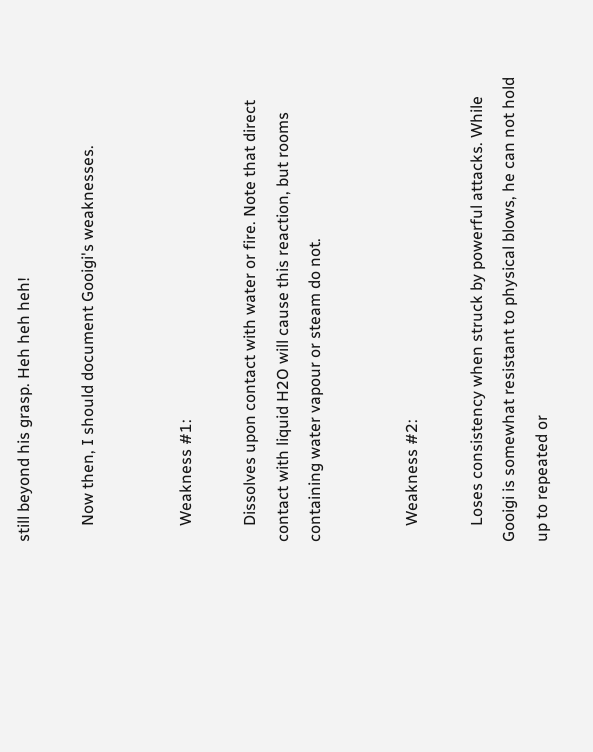still beyond his grasp. Heh heh heh!

    Now then, I should document Gooigi's weaknesses.


    Weakness #1:

    Dissolves upon contact with water or fire. Note that direct contact with liquid H2O will cause this reaction, but rooms containing water vapour or steam do not.


    Weakness #2:

    Loses consistency when struck by powerful attacks. While Gooigi is somewhat resistant to physical blows, he can not hold up to repeated or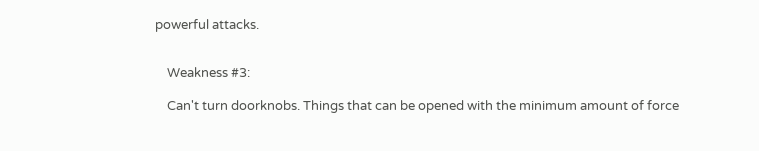powerful attacks.


    Weakness #3:

    Can't turn doorknobs. Things that can be opened with the minimum amount of force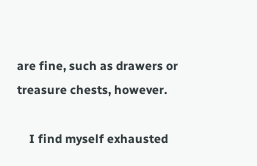are fine, such as drawers or treasure chests, however.

    I find myself exhausted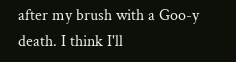after my brush with a Goo-y death. I think I'll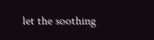let the soothing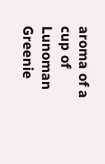aroma of a cup of Lunoman Greenie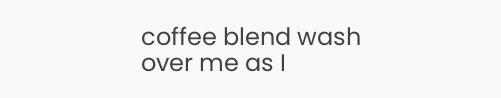coffee blend wash over me as I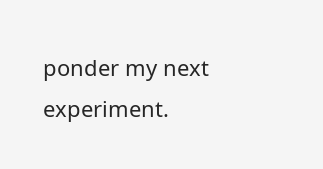ponder my next experiment.